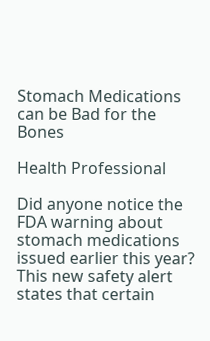Stomach Medications can be Bad for the Bones

Health Professional

Did anyone notice the FDA warning about stomach medications issued earlier this year? This new safety alert states that certain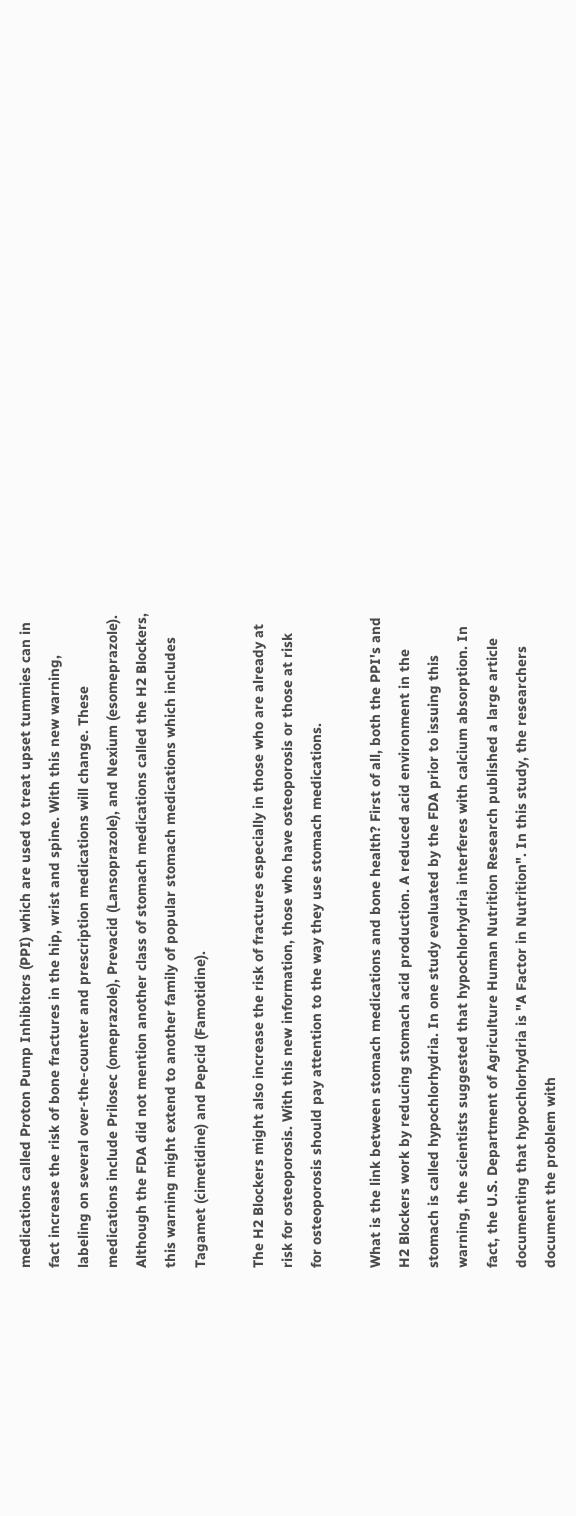medications called Proton Pump Inhibitors (PPI) which are used to treat upset tummies can in fact increase the risk of bone fractures in the hip, wrist and spine. With this new warning, labeling on several over-the-counter and prescription medications will change. These medications include Prilosec (omeprazole), Prevacid (Lansoprazole), and Nexium (esomeprazole). Although the FDA did not mention another class of stomach medications called the H2 Blockers, this warning might extend to another family of popular stomach medications which includes Tagamet (cimetidine) and Pepcid (Famotidine).

The H2 Blockers might also increase the risk of fractures especially in those who are already at risk for osteoporosis. With this new information, those who have osteoporosis or those at risk for osteoporosis should pay attention to the way they use stomach medications.

What is the link between stomach medications and bone health? First of all, both the PPI's and H2 Blockers work by reducing stomach acid production. A reduced acid environment in the stomach is called hypochlorhydria. In one study evaluated by the FDA prior to issuing this warning, the scientists suggested that hypochlorhydria interferes with calcium absorption. In fact, the U.S. Department of Agriculture Human Nutrition Research published a large article documenting that hypochlorhydria is "A Factor in Nutrition". In this study, the researchers document the problem with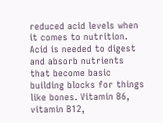reduced acid levels when it comes to nutrition. Acid is needed to digest and absorb nutrients that become basic building blocks for things like bones. Vitamin B6, vitamin B12,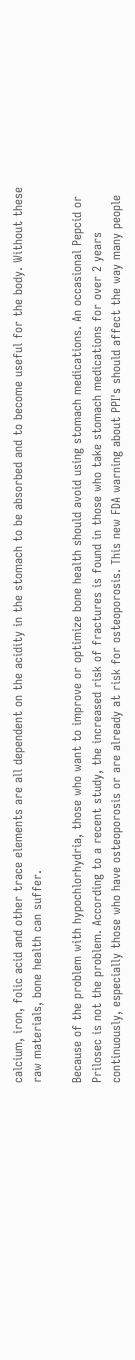calcium, iron, folic acid and other trace elements are all dependent on the acidity in the stomach to be absorbed and to become useful for the body. Without these raw materials, bone health can suffer.

Because of the problem with hypochlorhydria, those who want to improve or optimize bone health should avoid using stomach medications. An occasional Pepcid or Prilosec is not the problem. According to a recent study, the increased risk of fractures is found in those who take stomach medications for over 2 years continuously, especially those who have osteoporosis or are already at risk for osteoporosis. This new FDA warning about PPI's should affect the way many people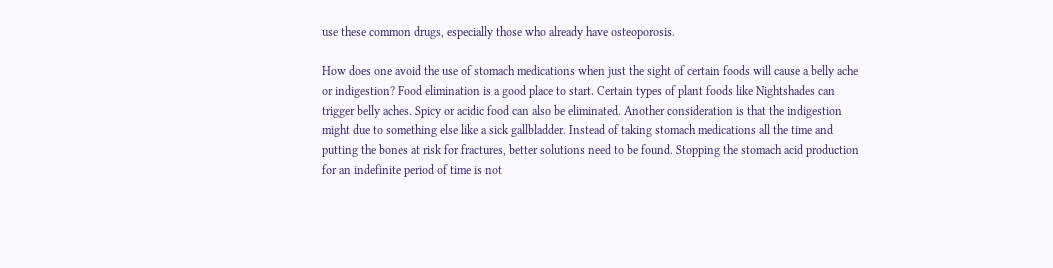use these common drugs, especially those who already have osteoporosis.

How does one avoid the use of stomach medications when just the sight of certain foods will cause a belly ache or indigestion? Food elimination is a good place to start. Certain types of plant foods like Nightshades can trigger belly aches. Spicy or acidic food can also be eliminated. Another consideration is that the indigestion might due to something else like a sick gallbladder. Instead of taking stomach medications all the time and putting the bones at risk for fractures, better solutions need to be found. Stopping the stomach acid production for an indefinite period of time is not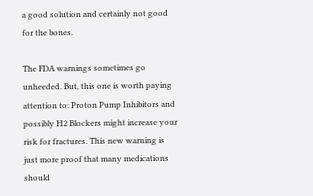a good solution and certainly not good for the bones.

The FDA warnings sometimes go unheeded. But, this one is worth paying attention to: Proton Pump Inhibitors and possibly H2 Blockers might increase your risk for fractures. This new warning is just more proof that many medications should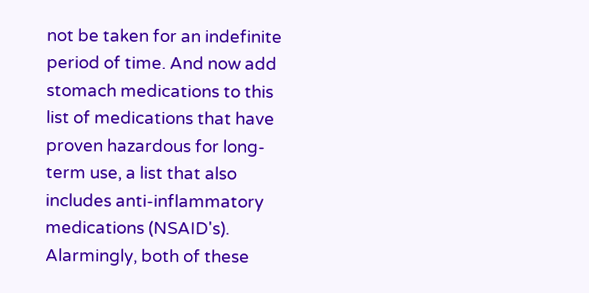not be taken for an indefinite period of time. And now add stomach medications to this list of medications that have proven hazardous for long-term use, a list that also includes anti-inflammatory medications (NSAID's). Alarmingly, both of these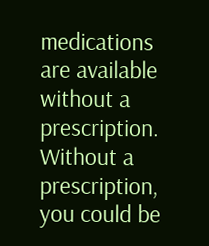medications are available without a prescription. Without a prescription, you could be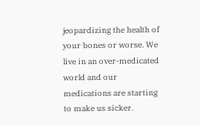jeopardizing the health of your bones or worse. We live in an over-medicated world and our medications are starting to make us sicker.